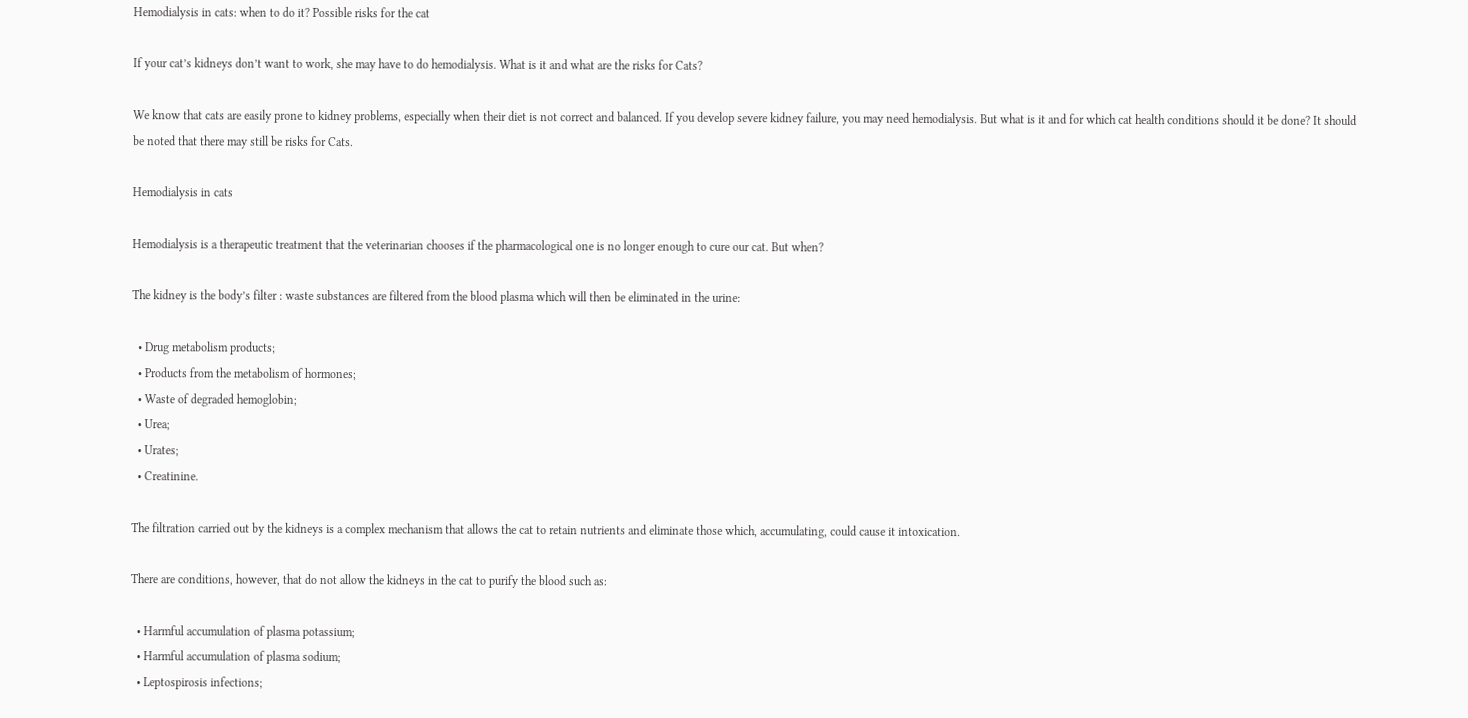Hemodialysis in cats: when to do it? Possible risks for the cat

If your cat’s kidneys don’t want to work, she may have to do hemodialysis. What is it and what are the risks for Cats?

We know that cats are easily prone to kidney problems, especially when their diet is not correct and balanced. If you develop severe kidney failure, you may need hemodialysis. But what is it and for which cat health conditions should it be done? It should be noted that there may still be risks for Cats.

Hemodialysis in cats

Hemodialysis is a therapeutic treatment that the veterinarian chooses if the pharmacological one is no longer enough to cure our cat. But when?

The kidney is the body’s filter : waste substances are filtered from the blood plasma which will then be eliminated in the urine:

  • Drug metabolism products;
  • Products from the metabolism of hormones;
  • Waste of degraded hemoglobin;
  • Urea;
  • Urates;
  • Creatinine.

The filtration carried out by the kidneys is a complex mechanism that allows the cat to retain nutrients and eliminate those which, accumulating, could cause it intoxication.

There are conditions, however, that do not allow the kidneys in the cat to purify the blood such as:

  • Harmful accumulation of plasma potassium;
  • Harmful accumulation of plasma sodium;
  • Leptospirosis infections;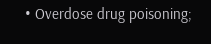• Overdose drug poisoning;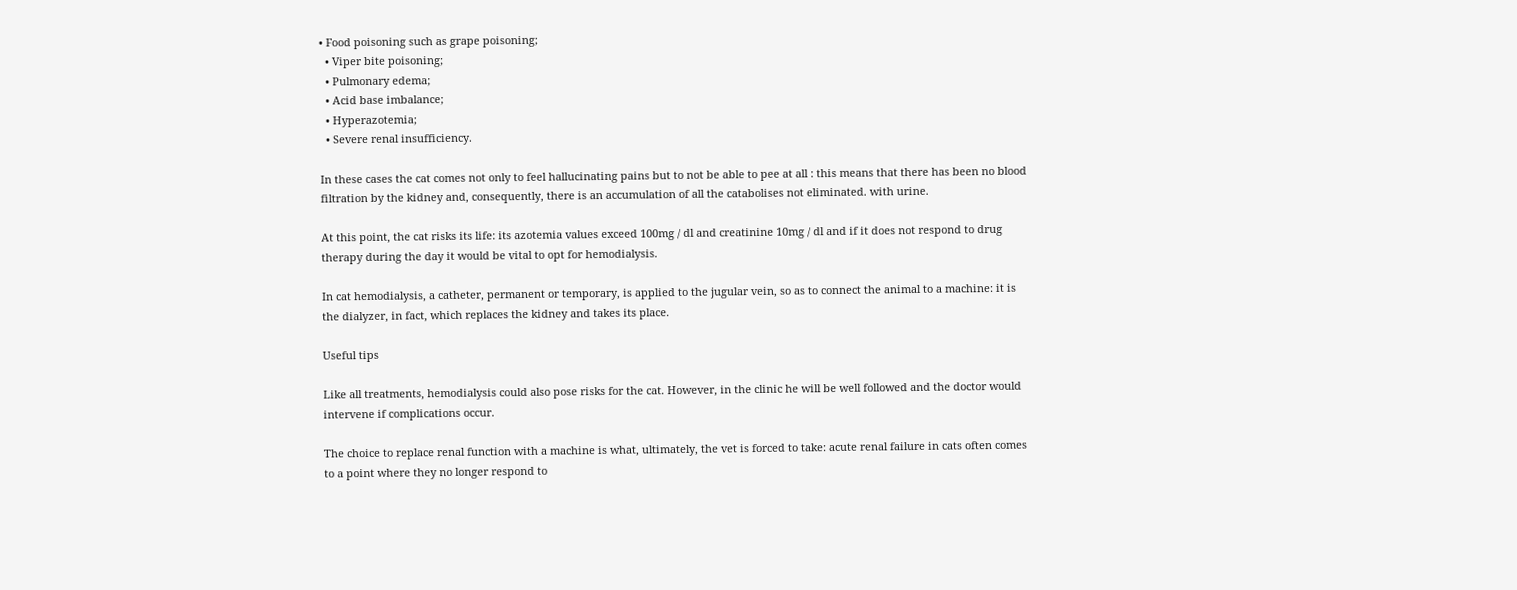• Food poisoning such as grape poisoning;
  • Viper bite poisoning;
  • Pulmonary edema;
  • Acid base imbalance;
  • Hyperazotemia;
  • Severe renal insufficiency.

In these cases the cat comes not only to feel hallucinating pains but to not be able to pee at all : this means that there has been no blood filtration by the kidney and, consequently, there is an accumulation of all the catabolises not eliminated. with urine.

At this point, the cat risks its life: its azotemia values exceed 100mg / dl and creatinine 10mg / dl and if it does not respond to drug therapy during the day it would be vital to opt for hemodialysis.

In cat hemodialysis, a catheter, permanent or temporary, is applied to the jugular vein, so as to connect the animal to a machine: it is the dialyzer, in fact, which replaces the kidney and takes its place.

Useful tips

Like all treatments, hemodialysis could also pose risks for the cat. However, in the clinic he will be well followed and the doctor would intervene if complications occur.

The choice to replace renal function with a machine is what, ultimately, the vet is forced to take: acute renal failure in cats often comes to a point where they no longer respond to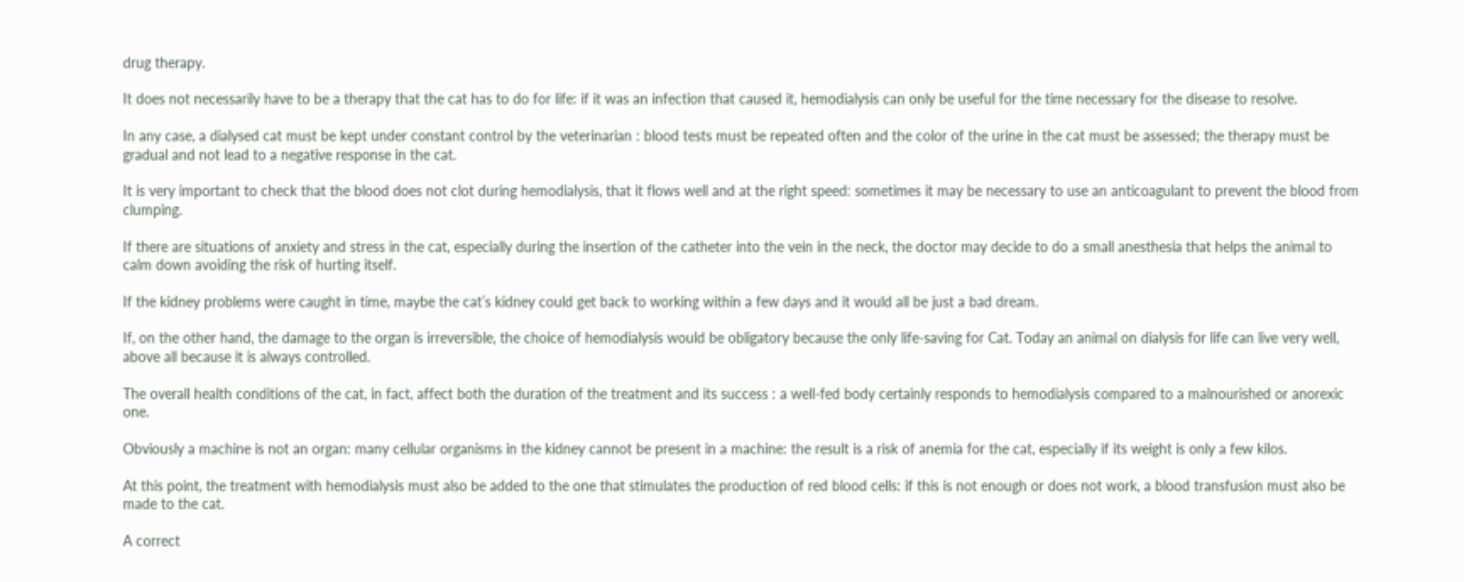drug therapy.

It does not necessarily have to be a therapy that the cat has to do for life: if it was an infection that caused it, hemodialysis can only be useful for the time necessary for the disease to resolve.

In any case, a dialysed cat must be kept under constant control by the veterinarian : blood tests must be repeated often and the color of the urine in the cat must be assessed; the therapy must be gradual and not lead to a negative response in the cat.

It is very important to check that the blood does not clot during hemodialysis, that it flows well and at the right speed: sometimes it may be necessary to use an anticoagulant to prevent the blood from clumping.

If there are situations of anxiety and stress in the cat, especially during the insertion of the catheter into the vein in the neck, the doctor may decide to do a small anesthesia that helps the animal to calm down avoiding the risk of hurting itself.

If the kidney problems were caught in time, maybe the cat’s kidney could get back to working within a few days and it would all be just a bad dream.

If, on the other hand, the damage to the organ is irreversible, the choice of hemodialysis would be obligatory because the only life-saving for Cat. Today an animal on dialysis for life can live very well, above all because it is always controlled.

The overall health conditions of the cat, in fact, affect both the duration of the treatment and its success : a well-fed body certainly responds to hemodialysis compared to a malnourished or anorexic one.

Obviously a machine is not an organ: many cellular organisms in the kidney cannot be present in a machine: the result is a risk of anemia for the cat, especially if its weight is only a few kilos.

At this point, the treatment with hemodialysis must also be added to the one that stimulates the production of red blood cells: if this is not enough or does not work, a blood transfusion must also be made to the cat.

A correct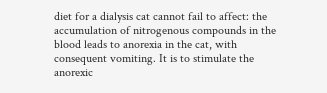diet for a dialysis cat cannot fail to affect: the accumulation of nitrogenous compounds in the blood leads to anorexia in the cat, with consequent vomiting. It is to stimulate the anorexic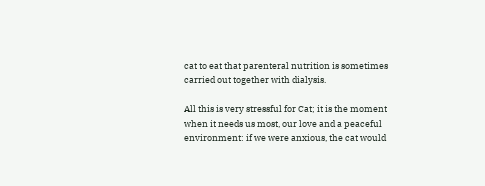cat to eat that parenteral nutrition is sometimes carried out together with dialysis.

All this is very stressful for Cat; it is the moment when it needs us most, our love and a peaceful environment: if we were anxious, the cat would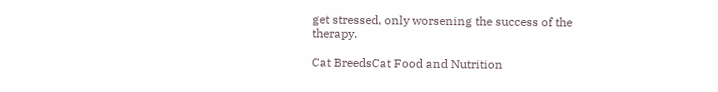get stressed, only worsening the success of the therapy.

Cat BreedsCat Food and Nutrition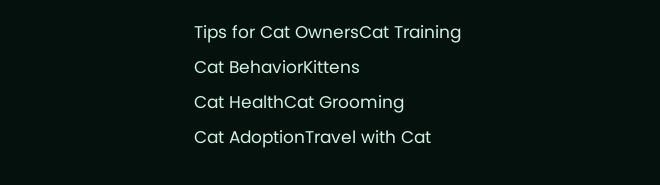Tips for Cat OwnersCat Training
Cat BehaviorKittens
Cat HealthCat Grooming
Cat AdoptionTravel with Cat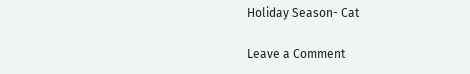Holiday Season- Cat

Leave a Comment